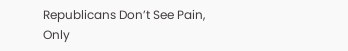Republicans Don’t See Pain, Only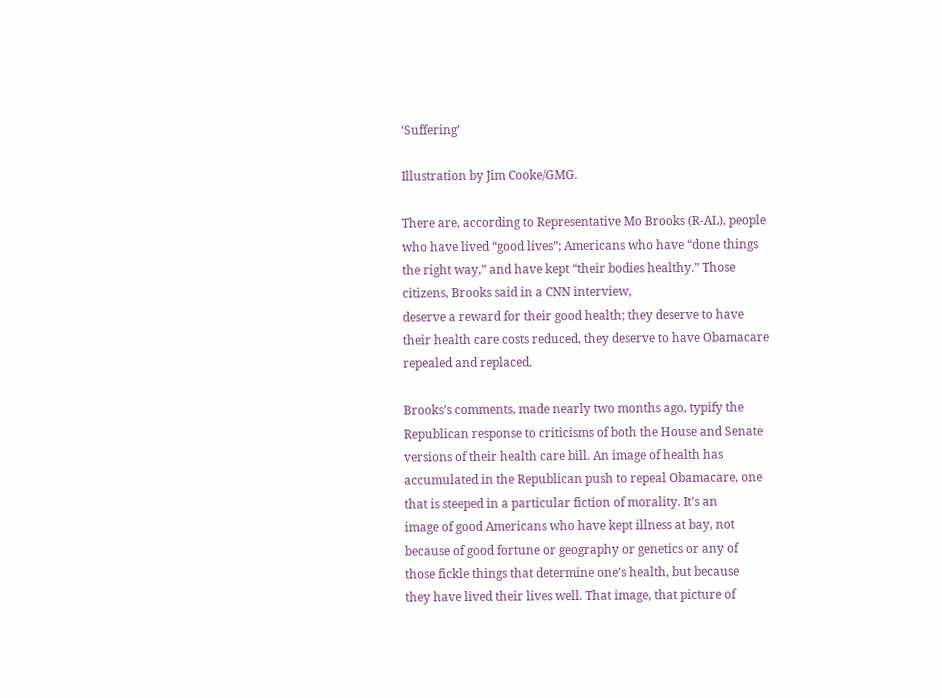‘Suffering’

Illustration by Jim Cooke/GMG.

There are, according to Representative Mo Brooks (R-AL), people
who have lived “good lives”; Americans who have “done things
the right way,” and have kept “their bodies healthy.” Those
citizens, Brooks said in a CNN interview,
deserve a reward for their good health; they deserve to have
their health care costs reduced, they deserve to have Obamacare
repealed and replaced.

Brooks’s comments, made nearly two months ago, typify the
Republican response to criticisms of both the House and Senate
versions of their health care bill. An image of health has
accumulated in the Republican push to repeal Obamacare, one
that is steeped in a particular fiction of morality. It’s an
image of good Americans who have kept illness at bay, not
because of good fortune or geography or genetics or any of
those fickle things that determine one’s health, but because
they have lived their lives well. That image, that picture of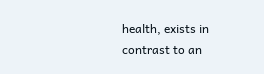health, exists in contrast to an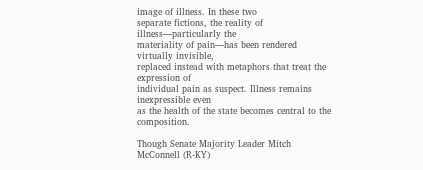image of illness. In these two
separate fictions, the reality of illness—particularly the
materiality of pain—has been rendered virtually invisible,
replaced instead with metaphors that treat the expression of
individual pain as suspect. Illness remains inexpressible even
as the health of the state becomes central to the composition.

Though Senate Majority Leader Mitch McConnell (R-KY)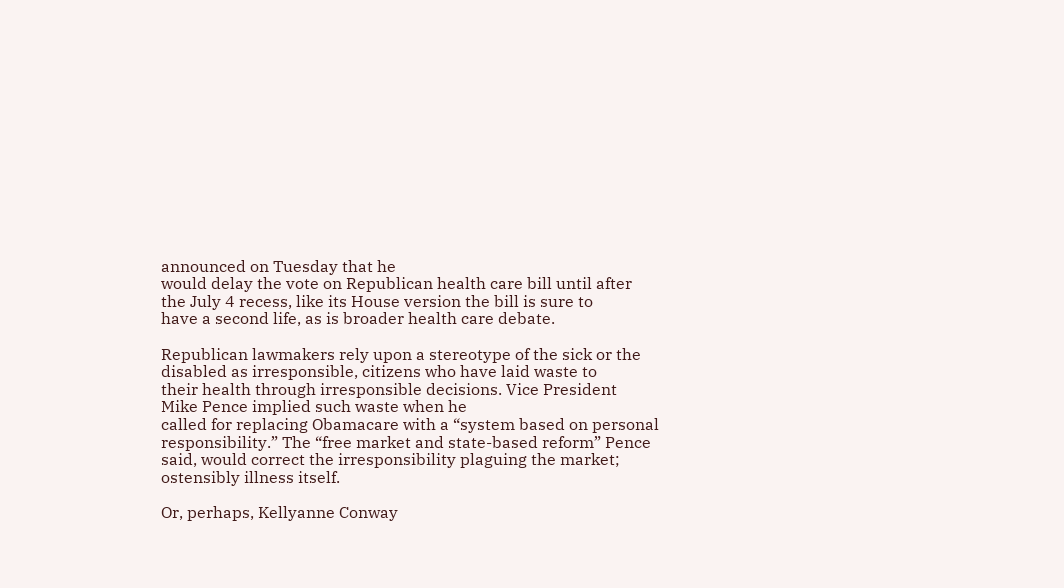announced on Tuesday that he
would delay the vote on Republican health care bill until after
the July 4 recess, like its House version the bill is sure to
have a second life, as is broader health care debate.

Republican lawmakers rely upon a stereotype of the sick or the
disabled as irresponsible, citizens who have laid waste to
their health through irresponsible decisions. Vice President
Mike Pence implied such waste when he
called for replacing Obamacare with a “system based on personal
responsibility.” The “free market and state-based reform” Pence
said, would correct the irresponsibility plaguing the market;
ostensibly illness itself.

Or, perhaps, Kellyanne Conway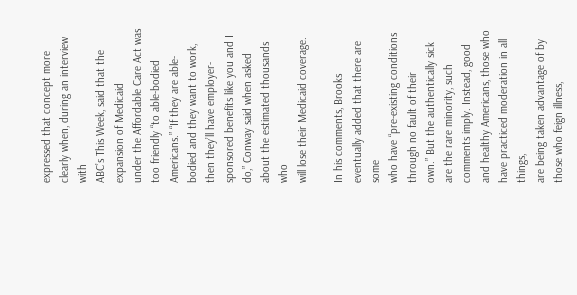expressed that concept more
clearly when, during an interview with
ABC’s This Week, said that the expansion of Medicaid
under the Affordable Care Act was too friendly “to able-bodied
Americans.” “If they are able-bodied and they want to work,
then they’ll have employer-sponsored benefits like you and I
do,” Conway said when asked about the estimated thousands who
will lose their Medicaid coverage.

In his comments, Brooks eventually added that there are some
who have “pre-existing conditions through no fault of their
own.” But the authentically sick are the rare minority, such
comments imply. Instead, good and healthy Americans, those who
have practiced moderation in all things,
are being taken advantage of by those who feign illness,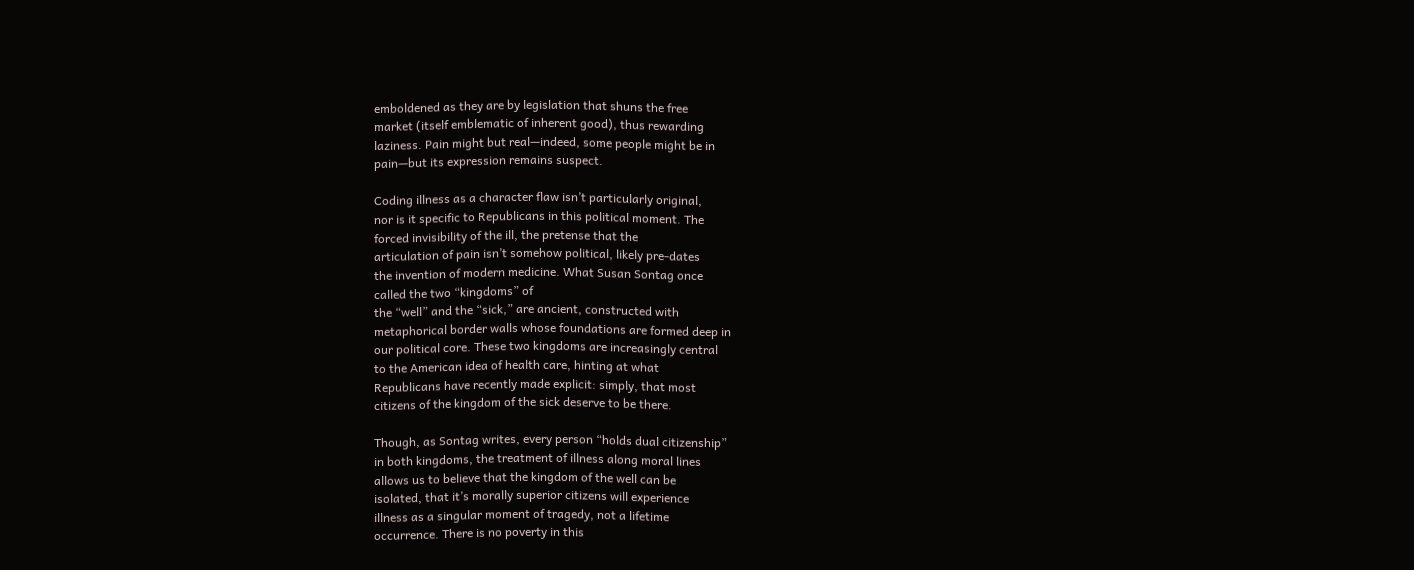emboldened as they are by legislation that shuns the free
market (itself emblematic of inherent good), thus rewarding
laziness. Pain might but real—indeed, some people might be in
pain—but its expression remains suspect.

Coding illness as a character flaw isn’t particularly original,
nor is it specific to Republicans in this political moment. The
forced invisibility of the ill, the pretense that the
articulation of pain isn’t somehow political, likely pre-dates
the invention of modern medicine. What Susan Sontag once
called the two “kingdoms” of
the “well” and the “sick,” are ancient, constructed with
metaphorical border walls whose foundations are formed deep in
our political core. These two kingdoms are increasingly central
to the American idea of health care, hinting at what
Republicans have recently made explicit: simply, that most
citizens of the kingdom of the sick deserve to be there.

Though, as Sontag writes, every person “holds dual citizenship”
in both kingdoms, the treatment of illness along moral lines
allows us to believe that the kingdom of the well can be
isolated, that it’s morally superior citizens will experience
illness as a singular moment of tragedy, not a lifetime
occurrence. There is no poverty in this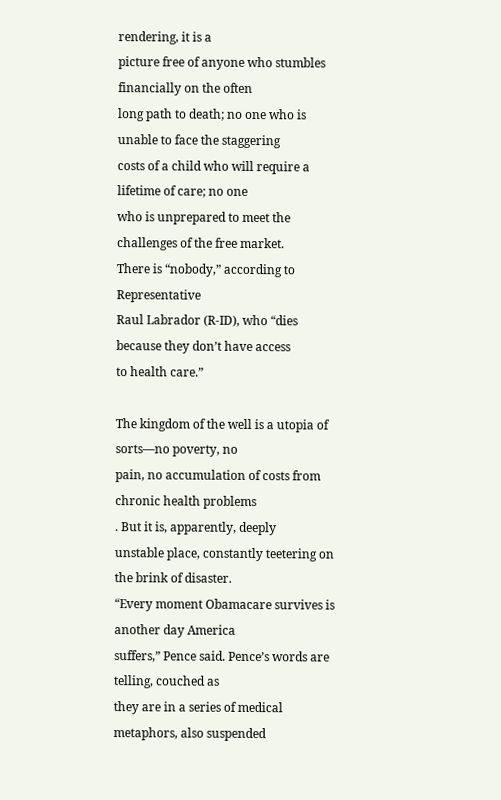rendering, it is a
picture free of anyone who stumbles financially on the often
long path to death; no one who is unable to face the staggering
costs of a child who will require a lifetime of care; no one
who is unprepared to meet the challenges of the free market.
There is “nobody,” according to Representative
Raul Labrador (R-ID), who “dies because they don’t have access
to health care.”

The kingdom of the well is a utopia of sorts—no poverty, no
pain, no accumulation of costs from
chronic health problems
. But it is, apparently, deeply
unstable place, constantly teetering on the brink of disaster.
“Every moment Obamacare survives is another day America
suffers,” Pence said. Pence’s words are telling, couched as
they are in a series of medical metaphors, also suspended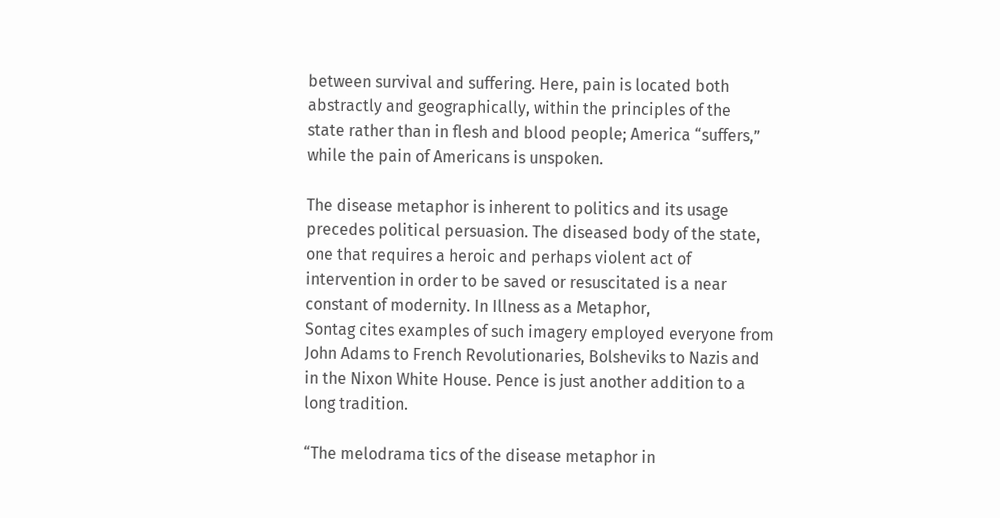between survival and suffering. Here, pain is located both
abstractly and geographically, within the principles of the
state rather than in flesh and blood people; America “suffers,”
while the pain of Americans is unspoken.

The disease metaphor is inherent to politics and its usage
precedes political persuasion. The diseased body of the state,
one that requires a heroic and perhaps violent act of
intervention in order to be saved or resuscitated is a near
constant of modernity. In Illness as a Metaphor,
Sontag cites examples of such imagery employed everyone from
John Adams to French Revolutionaries, Bolsheviks to Nazis and
in the Nixon White House. Pence is just another addition to a
long tradition.

“The melodrama tics of the disease metaphor in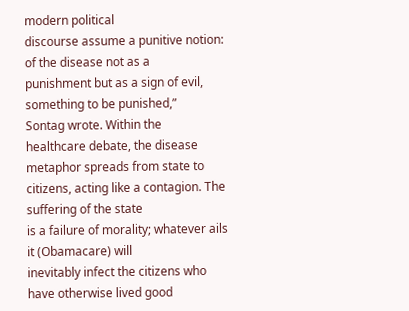modern political
discourse assume a punitive notion: of the disease not as a
punishment but as a sign of evil, something to be punished,”
Sontag wrote. Within the
healthcare debate, the disease metaphor spreads from state to
citizens, acting like a contagion. The suffering of the state
is a failure of morality; whatever ails it (Obamacare) will
inevitably infect the citizens who have otherwise lived good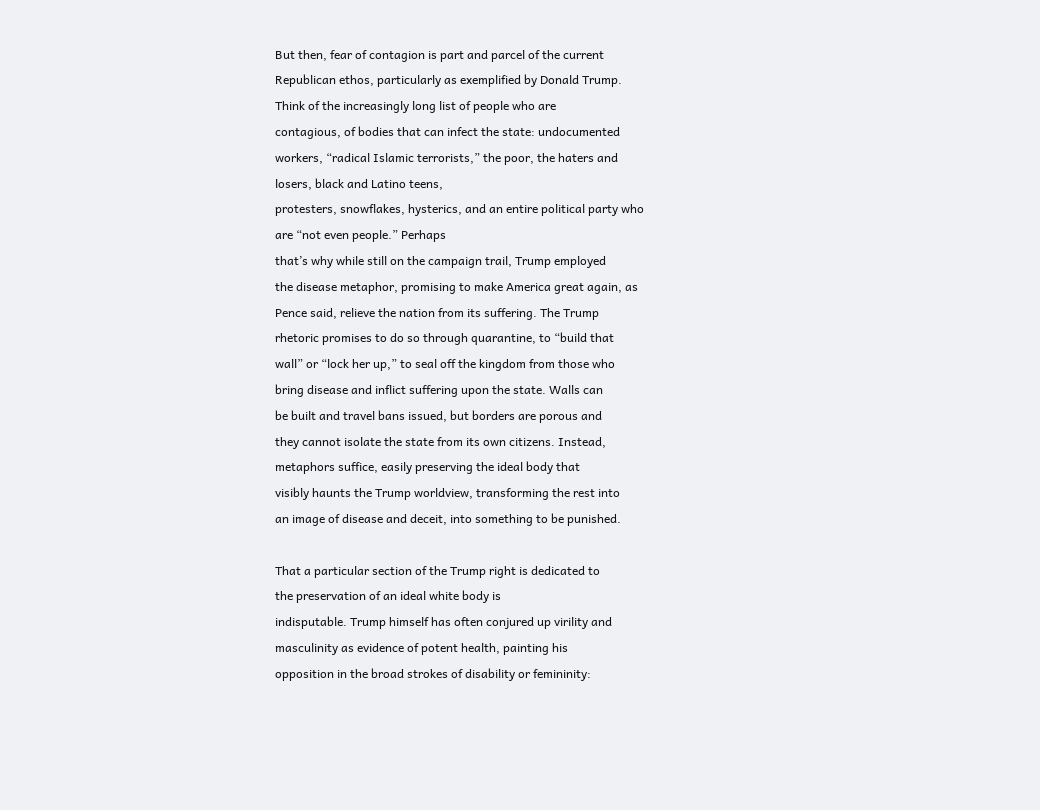But then, fear of contagion is part and parcel of the current
Republican ethos, particularly as exemplified by Donald Trump.
Think of the increasingly long list of people who are
contagious, of bodies that can infect the state: undocumented
workers, “radical Islamic terrorists,” the poor, the haters and
losers, black and Latino teens,
protesters, snowflakes, hysterics, and an entire political party who
are “not even people.” Perhaps
that’s why while still on the campaign trail, Trump employed
the disease metaphor, promising to make America great again, as
Pence said, relieve the nation from its suffering. The Trump
rhetoric promises to do so through quarantine, to “build that
wall” or “lock her up,” to seal off the kingdom from those who
bring disease and inflict suffering upon the state. Walls can
be built and travel bans issued, but borders are porous and
they cannot isolate the state from its own citizens. Instead,
metaphors suffice, easily preserving the ideal body that
visibly haunts the Trump worldview, transforming the rest into
an image of disease and deceit, into something to be punished.

That a particular section of the Trump right is dedicated to
the preservation of an ideal white body is
indisputable. Trump himself has often conjured up virility and
masculinity as evidence of potent health, painting his
opposition in the broad strokes of disability or femininity: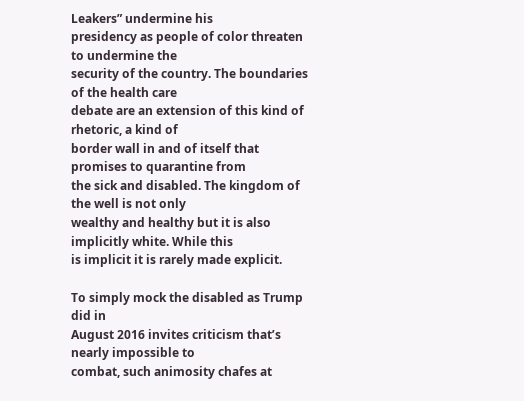Leakers” undermine his
presidency as people of color threaten to undermine the
security of the country. The boundaries of the health care
debate are an extension of this kind of rhetoric, a kind of
border wall in and of itself that promises to quarantine from
the sick and disabled. The kingdom of the well is not only
wealthy and healthy but it is also implicitly white. While this
is implicit it is rarely made explicit.

To simply mock the disabled as Trump did in
August 2016 invites criticism that’s nearly impossible to
combat, such animosity chafes at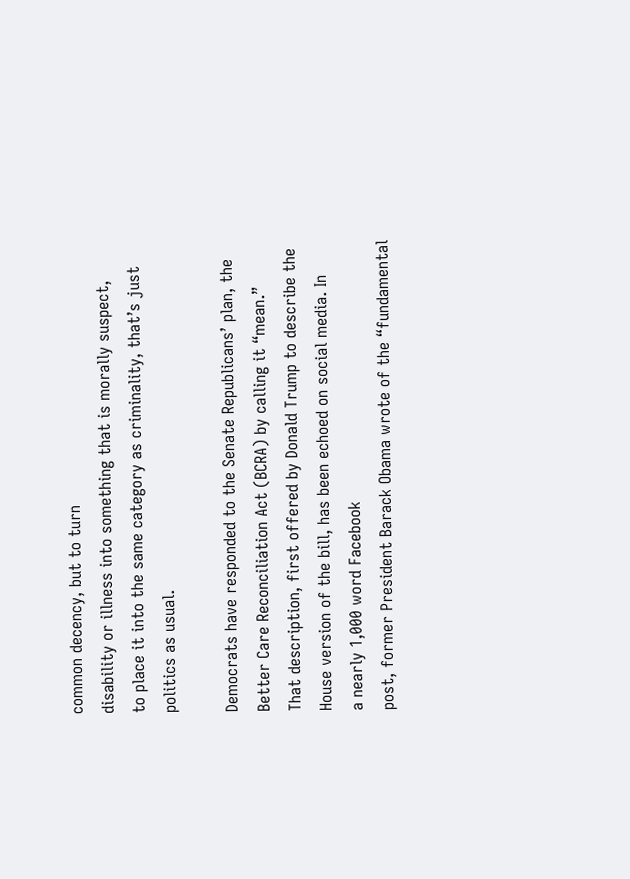common decency, but to turn
disability or illness into something that is morally suspect,
to place it into the same category as criminality, that’s just
politics as usual.

Democrats have responded to the Senate Republicans’ plan, the
Better Care Reconciliation Act (BCRA) by calling it “mean.”
That description, first offered by Donald Trump to describe the
House version of the bill, has been echoed on social media. In
a nearly 1,000 word Facebook
post, former President Barack Obama wrote of the “fundamental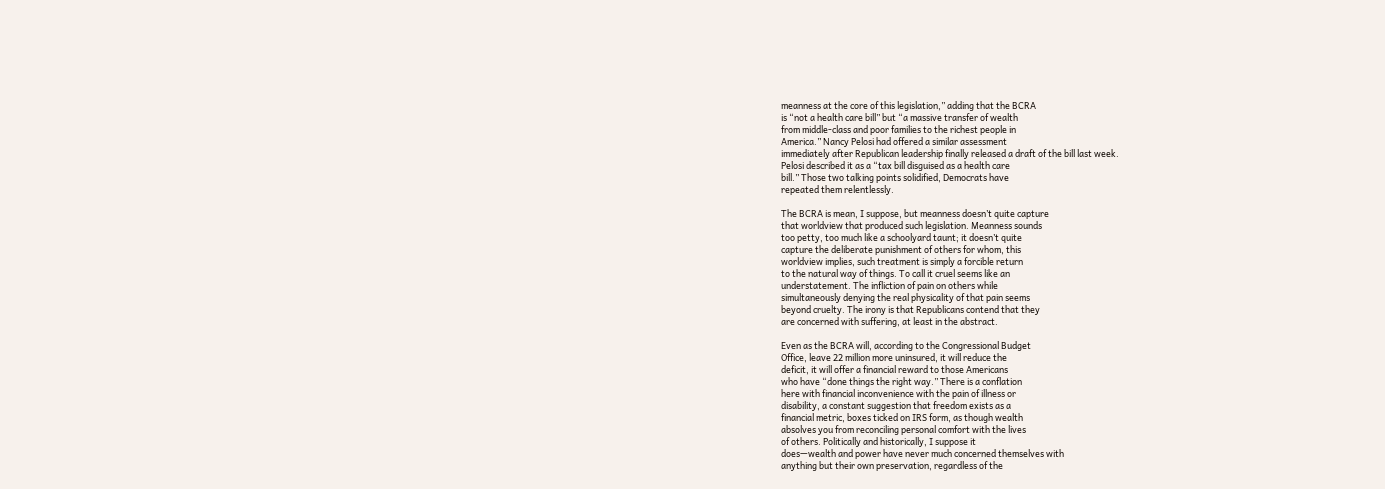meanness at the core of this legislation,” adding that the BCRA
is “not a health care bill” but “a massive transfer of wealth
from middle-class and poor families to the richest people in
America.” Nancy Pelosi had offered a similar assessment
immediately after Republican leadership finally released a draft of the bill last week.
Pelosi described it as a “tax bill disguised as a health care
bill.” Those two talking points solidified, Democrats have
repeated them relentlessly.

The BCRA is mean, I suppose, but meanness doesn’t quite capture
that worldview that produced such legislation. Meanness sounds
too petty, too much like a schoolyard taunt; it doesn’t quite
capture the deliberate punishment of others for whom, this
worldview implies, such treatment is simply a forcible return
to the natural way of things. To call it cruel seems like an
understatement. The infliction of pain on others while
simultaneously denying the real physicality of that pain seems
beyond cruelty. The irony is that Republicans contend that they
are concerned with suffering, at least in the abstract.

Even as the BCRA will, according to the Congressional Budget
Office, leave 22 million more uninsured, it will reduce the
deficit, it will offer a financial reward to those Americans
who have “done things the right way.” There is a conflation
here with financial inconvenience with the pain of illness or
disability, a constant suggestion that freedom exists as a
financial metric, boxes ticked on IRS form, as though wealth
absolves you from reconciling personal comfort with the lives
of others. Politically and historically, I suppose it
does—wealth and power have never much concerned themselves with
anything but their own preservation, regardless of the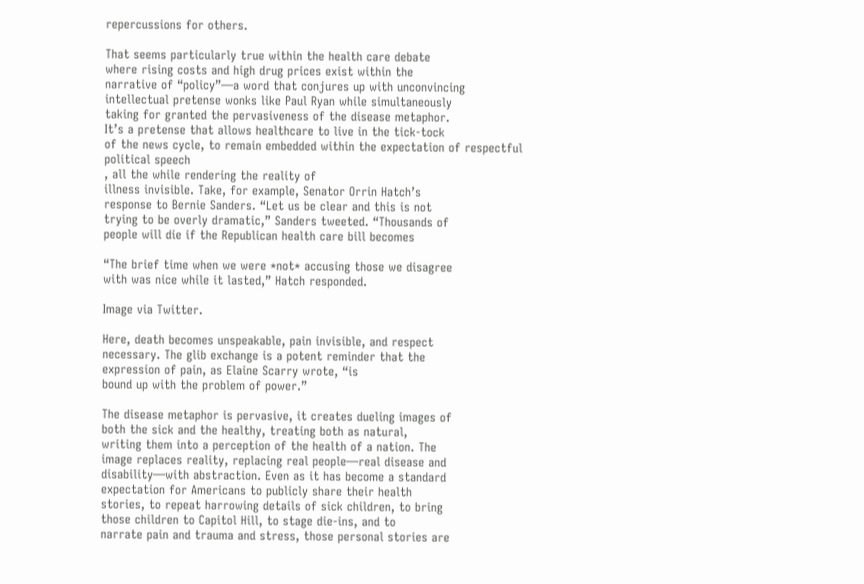repercussions for others.

That seems particularly true within the health care debate
where rising costs and high drug prices exist within the
narrative of “policy”—a word that conjures up with unconvincing
intellectual pretense wonks like Paul Ryan while simultaneously
taking for granted the pervasiveness of the disease metaphor.
It’s a pretense that allows healthcare to live in the tick-tock
of the news cycle, to remain embedded within the expectation of respectful
political speech
, all the while rendering the reality of
illness invisible. Take, for example, Senator Orrin Hatch’s
response to Bernie Sanders. “Let us be clear and this is not
trying to be overly dramatic,” Sanders tweeted. “Thousands of
people will die if the Republican health care bill becomes

“The brief time when we were *not* accusing those we disagree
with was nice while it lasted,” Hatch responded.

Image via Twitter.

Here, death becomes unspeakable, pain invisible, and respect
necessary. The glib exchange is a potent reminder that the
expression of pain, as Elaine Scarry wrote, “is
bound up with the problem of power.”

The disease metaphor is pervasive, it creates dueling images of
both the sick and the healthy, treating both as natural,
writing them into a perception of the health of a nation. The
image replaces reality, replacing real people—real disease and
disability—with abstraction. Even as it has become a standard
expectation for Americans to publicly share their health
stories, to repeat harrowing details of sick children, to bring
those children to Capitol Hill, to stage die-ins, and to
narrate pain and trauma and stress, those personal stories are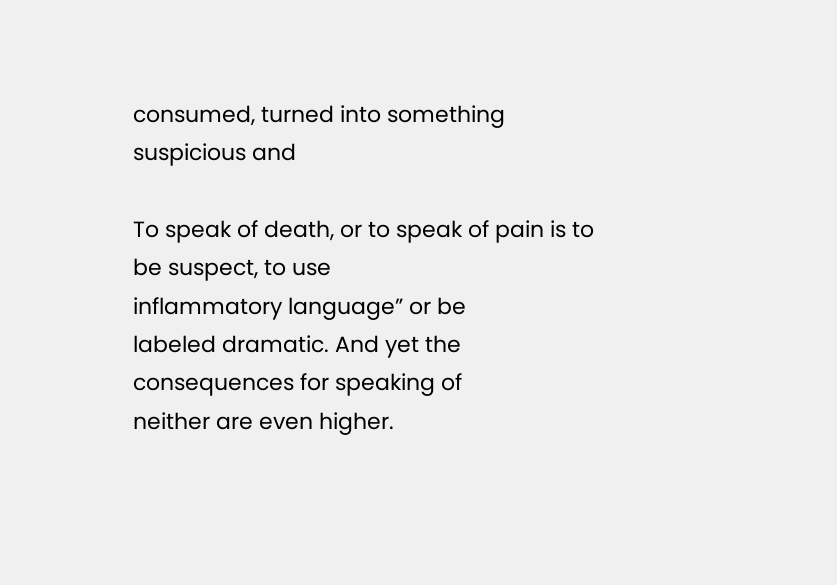consumed, turned into something suspicious and

To speak of death, or to speak of pain is to be suspect, to use
inflammatory language” or be
labeled dramatic. And yet the consequences for speaking of
neither are even higher.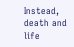Instead, death and life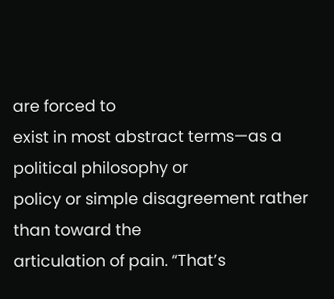are forced to
exist in most abstract terms—as a political philosophy or
policy or simple disagreement rather than toward the
articulation of pain. “That’s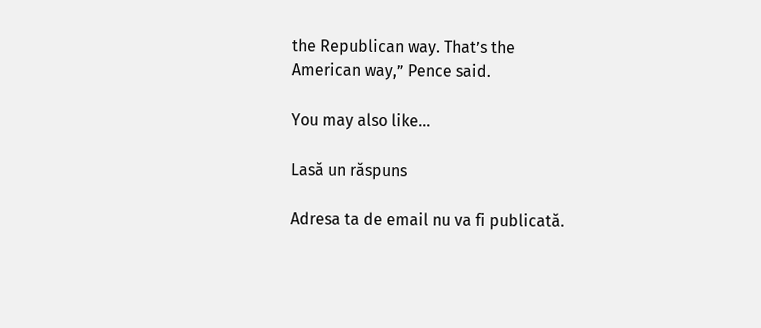the Republican way. That’s the
American way,” Pence said.

You may also like...

Lasă un răspuns

Adresa ta de email nu va fi publicată.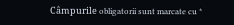Câmpurile obligatorii sunt marcate cu *